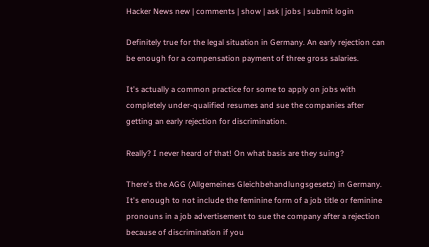Hacker News new | comments | show | ask | jobs | submit login

Definitely true for the legal situation in Germany. An early rejection can be enough for a compensation payment of three gross salaries.

It's actually a common practice for some to apply on jobs with completely under-qualified resumes and sue the companies after getting an early rejection for discrimination.

Really? I never heard of that! On what basis are they suing?

There's the AGG (Allgemeines Gleichbehandlungsgesetz) in Germany. It's enough to not include the feminine form of a job title or feminine pronouns in a job advertisement to sue the company after a rejection because of discrimination if you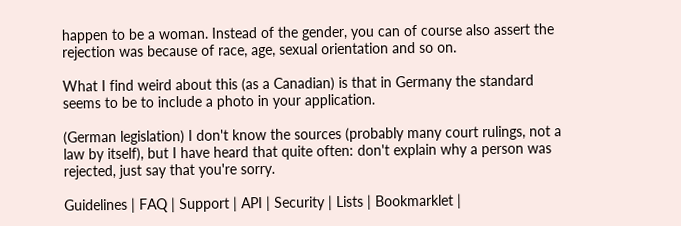happen to be a woman. Instead of the gender, you can of course also assert the rejection was because of race, age, sexual orientation and so on.

What I find weird about this (as a Canadian) is that in Germany the standard seems to be to include a photo in your application.

(German legislation) I don't know the sources (probably many court rulings, not a law by itself), but I have heard that quite often: don't explain why a person was rejected, just say that you're sorry.

Guidelines | FAQ | Support | API | Security | Lists | Bookmarklet |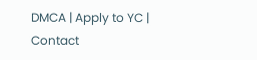DMCA | Apply to YC | Contact